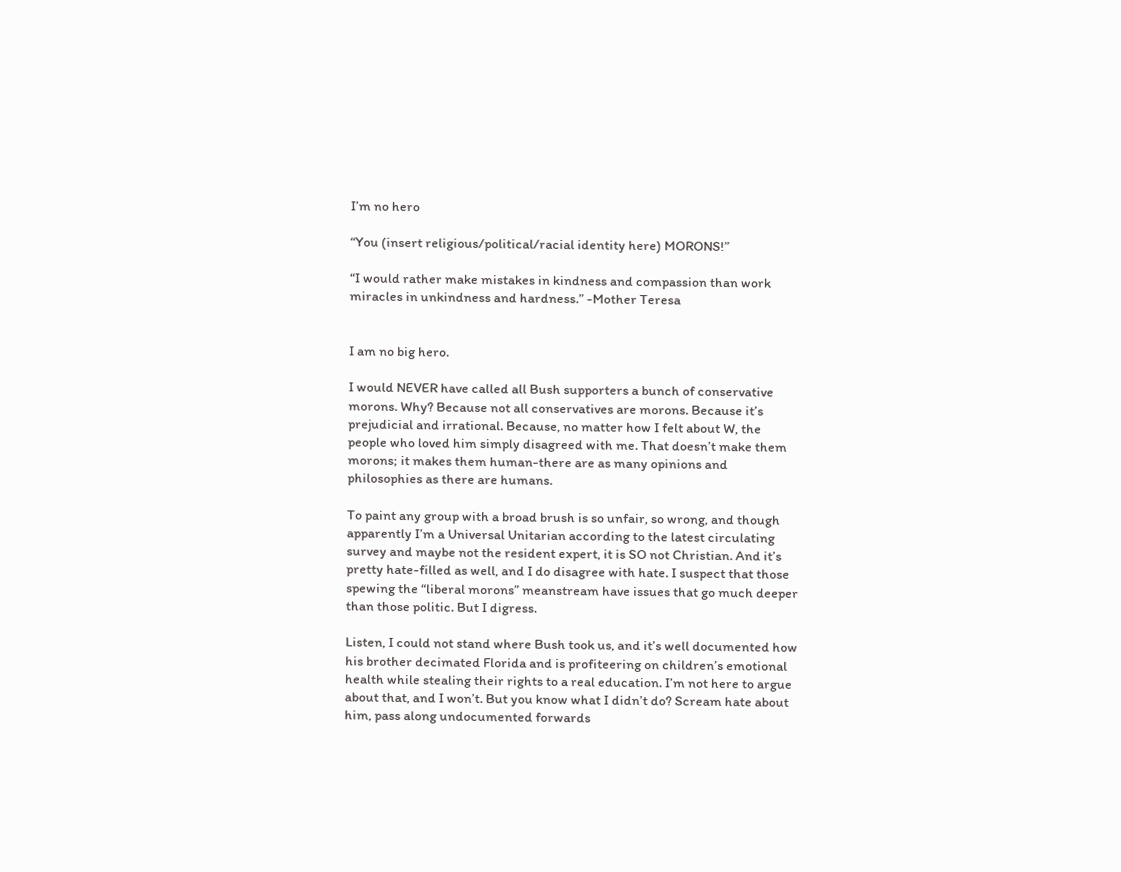I’m no hero

“You (insert religious/political/racial identity here) MORONS!”

“I would rather make mistakes in kindness and compassion than work miracles in unkindness and hardness.” -Mother Teresa


I am no big hero.

I would NEVER have called all Bush supporters a bunch of conservative morons. Why? Because not all conservatives are morons. Because it’s prejudicial and irrational. Because, no matter how I felt about W, the people who loved him simply disagreed with me. That doesn’t make them morons; it makes them human-there are as many opinions and philosophies as there are humans.

To paint any group with a broad brush is so unfair, so wrong, and though apparently I’m a Universal Unitarian according to the latest circulating survey and maybe not the resident expert, it is SO not Christian. And it’s pretty hate-filled as well, and I do disagree with hate. I suspect that those spewing the “liberal morons” meanstream have issues that go much deeper than those politic. But I digress.

Listen, I could not stand where Bush took us, and it’s well documented how his brother decimated Florida and is profiteering on children’s emotional health while stealing their rights to a real education. I’m not here to argue about that, and I won’t. But you know what I didn’t do? Scream hate about him, pass along undocumented forwards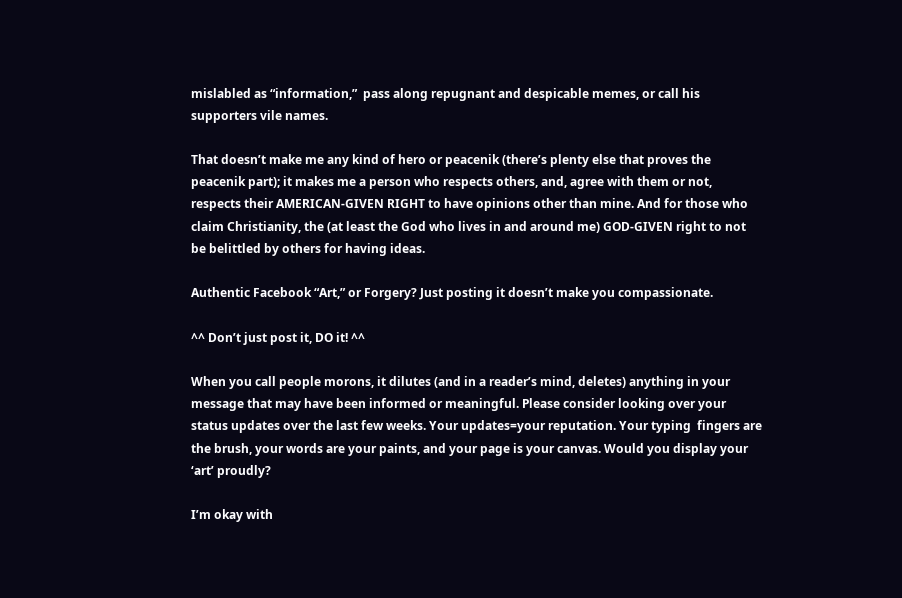mislabled as “information,”  pass along repugnant and despicable memes, or call his supporters vile names.

That doesn’t make me any kind of hero or peacenik (there’s plenty else that proves the peacenik part); it makes me a person who respects others, and, agree with them or not, respects their AMERICAN-GIVEN RIGHT to have opinions other than mine. And for those who claim Christianity, the (at least the God who lives in and around me) GOD-GIVEN right to not be belittled by others for having ideas.

Authentic Facebook “Art,” or Forgery? Just posting it doesn’t make you compassionate.

^^ Don’t just post it, DO it! ^^

When you call people morons, it dilutes (and in a reader’s mind, deletes) anything in your message that may have been informed or meaningful. Please consider looking over your status updates over the last few weeks. Your updates=your reputation. Your typing  fingers are the brush, your words are your paints, and your page is your canvas. Would you display your ‘art’ proudly?

I’m okay with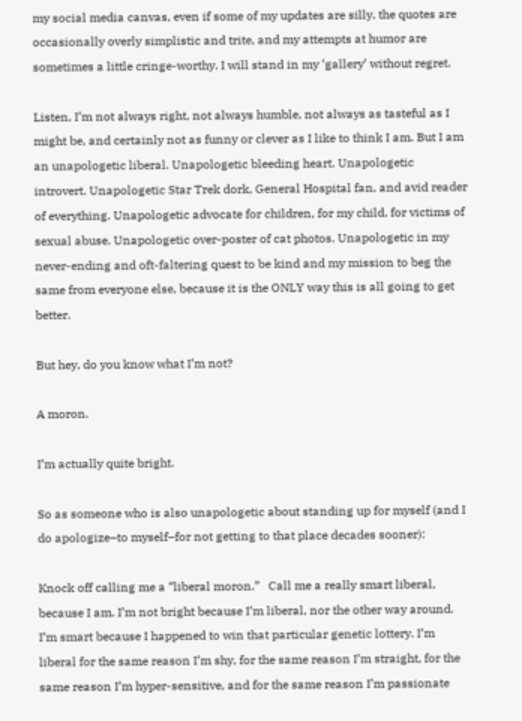my social media canvas, even if some of my updates are silly, the quotes are occasionally overly simplistic and trite, and my attempts at humor are  sometimes a little cringe-worthy. I will stand in my ‘gallery’ without regret.

Listen, I’m not always right, not always humble, not always as tasteful as I might be, and certainly not as funny or clever as I like to think I am. But I am an unapologetic liberal. Unapologetic bleeding heart. Unapologetic introvert. Unapologetic Star Trek dork, General Hospital fan, and avid reader of everything. Unapologetic advocate for children, for my child, for victims of sexual abuse. Unapologetic over-poster of cat photos. Unapologetic in my never-ending and oft-faltering quest to be kind and my mission to beg the same from everyone else, because it is the ONLY way this is all going to get better.

But hey, do you know what I’m not?

A moron.

I’m actually quite bright.

So as someone who is also unapologetic about standing up for myself (and I do apologize–to myself–for not getting to that place decades sooner):

Knock off calling me a “liberal moron.”   Call me a really smart liberal, because I am. I’m not bright because I’m liberal, nor the other way around. I’m smart because I happened to win that particular genetic lottery. I’m liberal for the same reason I’m shy, for the same reason I’m straight, for the same reason I’m hyper-sensitive, and for the same reason I’m passionate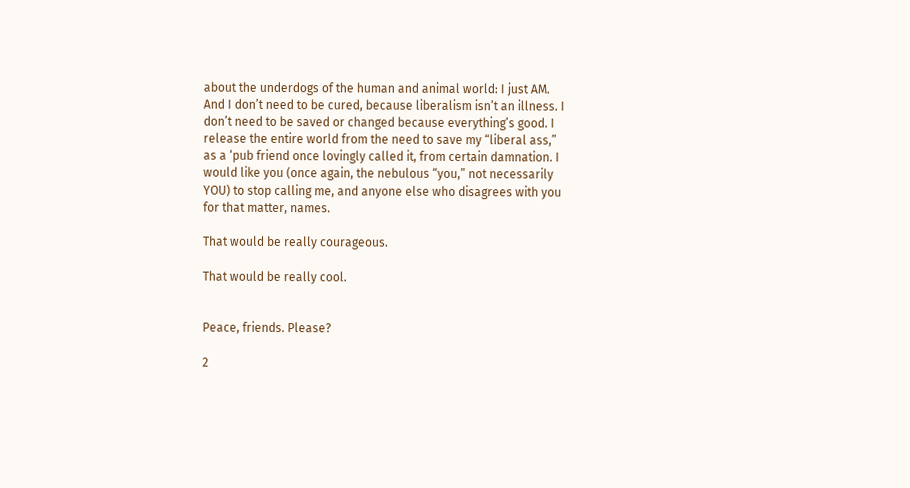about the underdogs of the human and animal world: I just AM. And I don’t need to be cured, because liberalism isn’t an illness. I don’t need to be saved or changed because everything’s good. I release the entire world from the need to save my “liberal ass,” as a ‘pub friend once lovingly called it, from certain damnation. I would like you (once again, the nebulous “you,” not necessarily YOU) to stop calling me, and anyone else who disagrees with you for that matter, names.

That would be really courageous.

That would be really cool.


Peace, friends. Please?

2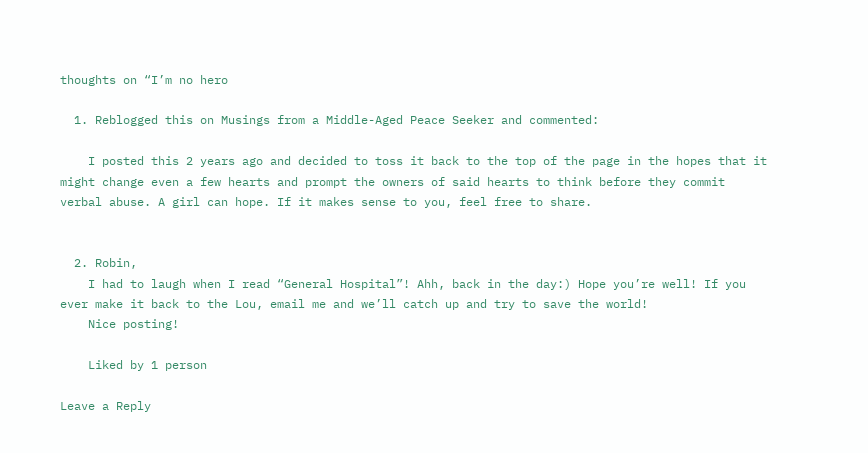thoughts on “I’m no hero

  1. Reblogged this on Musings from a Middle-Aged Peace Seeker and commented:

    I posted this 2 years ago and decided to toss it back to the top of the page in the hopes that it might change even a few hearts and prompt the owners of said hearts to think before they commit verbal abuse. A girl can hope. If it makes sense to you, feel free to share.


  2. Robin,
    I had to laugh when I read “General Hospital”! Ahh, back in the day:) Hope you’re well! If you ever make it back to the Lou, email me and we’ll catch up and try to save the world!
    Nice posting!

    Liked by 1 person

Leave a Reply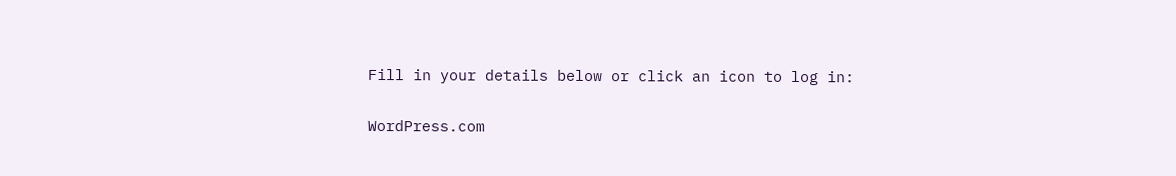Fill in your details below or click an icon to log in:

WordPress.com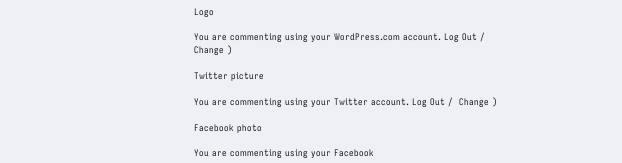Logo

You are commenting using your WordPress.com account. Log Out /  Change )

Twitter picture

You are commenting using your Twitter account. Log Out /  Change )

Facebook photo

You are commenting using your Facebook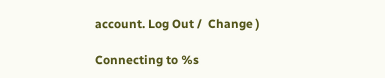account. Log Out /  Change )

Connecting to %s